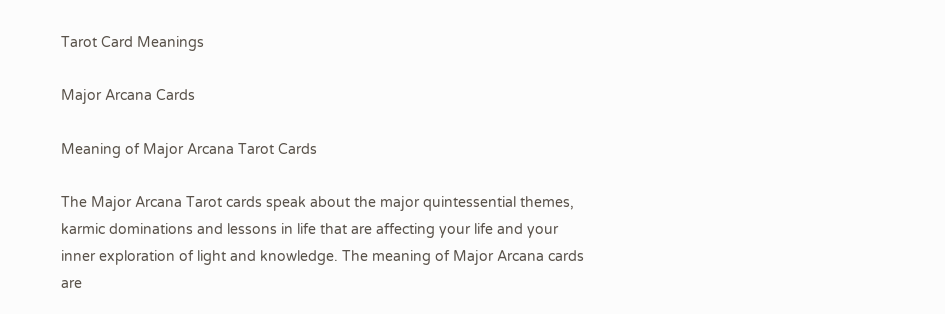Tarot Card Meanings

Major Arcana Cards

Meaning of Major Arcana Tarot Cards

The Major Arcana Tarot cards speak about the major quintessential themes, karmic dominations and lessons in life that are affecting your life and your inner exploration of light and knowledge. The meaning of Major Arcana cards are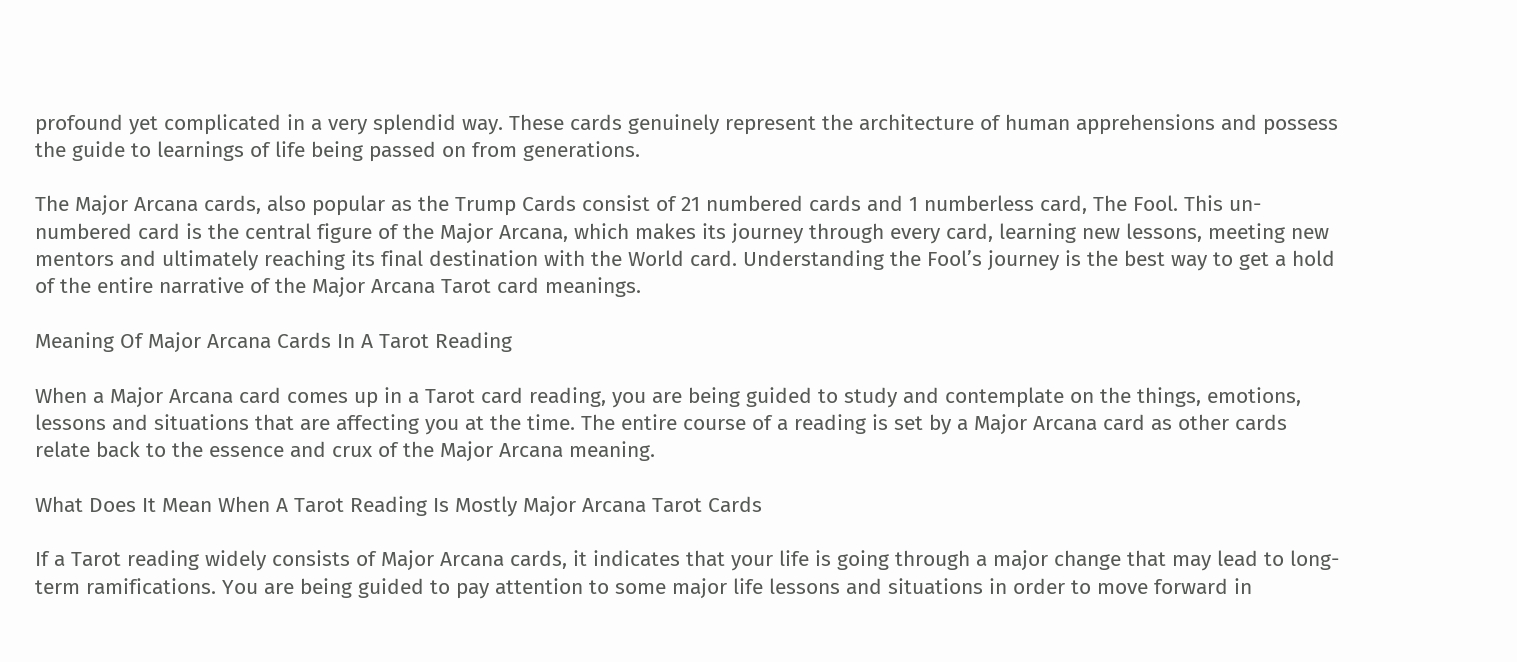profound yet complicated in a very splendid way. These cards genuinely represent the architecture of human apprehensions and possess the guide to learnings of life being passed on from generations.

The Major Arcana cards, also popular as the Trump Cards consist of 21 numbered cards and 1 numberless card, The Fool. This un-numbered card is the central figure of the Major Arcana, which makes its journey through every card, learning new lessons, meeting new mentors and ultimately reaching its final destination with the World card. Understanding the Fool’s journey is the best way to get a hold of the entire narrative of the Major Arcana Tarot card meanings.

Meaning Of Major Arcana Cards In A Tarot Reading

When a Major Arcana card comes up in a Tarot card reading, you are being guided to study and contemplate on the things, emotions, lessons and situations that are affecting you at the time. The entire course of a reading is set by a Major Arcana card as other cards relate back to the essence and crux of the Major Arcana meaning.

What Does It Mean When A Tarot Reading Is Mostly Major Arcana Tarot Cards

If a Tarot reading widely consists of Major Arcana cards, it indicates that your life is going through a major change that may lead to long-term ramifications. You are being guided to pay attention to some major life lessons and situations in order to move forward in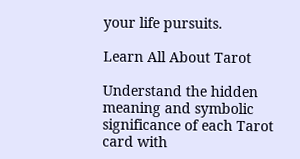your life pursuits.

Learn All About Tarot

Understand the hidden meaning and symbolic significance of each Tarot card with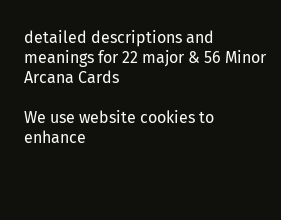detailed descriptions and meanings for 22 major & 56 Minor Arcana Cards

We use website cookies to enhance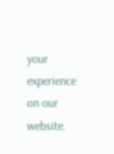your experience on our website.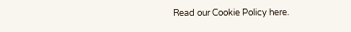Read our Cookie Policy here.